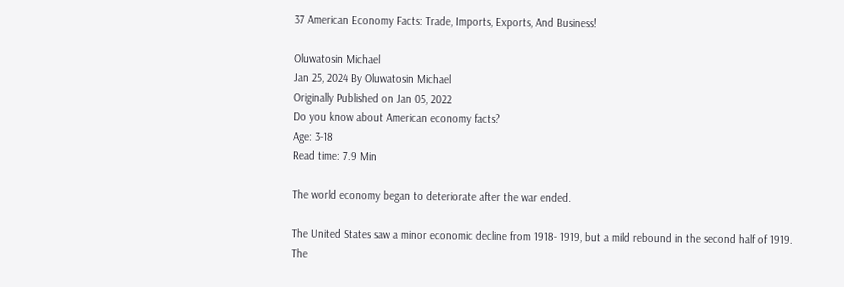37 American Economy Facts: Trade, Imports, Exports, And Business!

Oluwatosin Michael
Jan 25, 2024 By Oluwatosin Michael
Originally Published on Jan 05, 2022
Do you know about American economy facts?
Age: 3-18
Read time: 7.9 Min

The world economy began to deteriorate after the war ended.

The United States saw a minor economic decline from 1918- 1919, but a mild rebound in the second half of 1919. The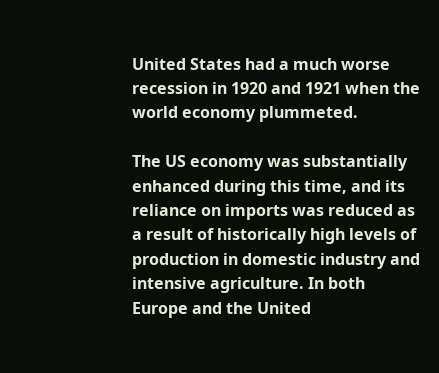United States had a much worse recession in 1920 and 1921 when the world economy plummeted.

The US economy was substantially enhanced during this time, and its reliance on imports was reduced as a result of historically high levels of production in domestic industry and intensive agriculture. In both Europe and the United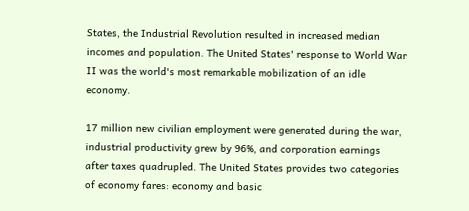States, the Industrial Revolution resulted in increased median incomes and population. The United States' response to World War II was the world's most remarkable mobilization of an idle economy.

17 million new civilian employment were generated during the war, industrial productivity grew by 96%, and corporation earnings after taxes quadrupled. The United States provides two categories of economy fares: economy and basic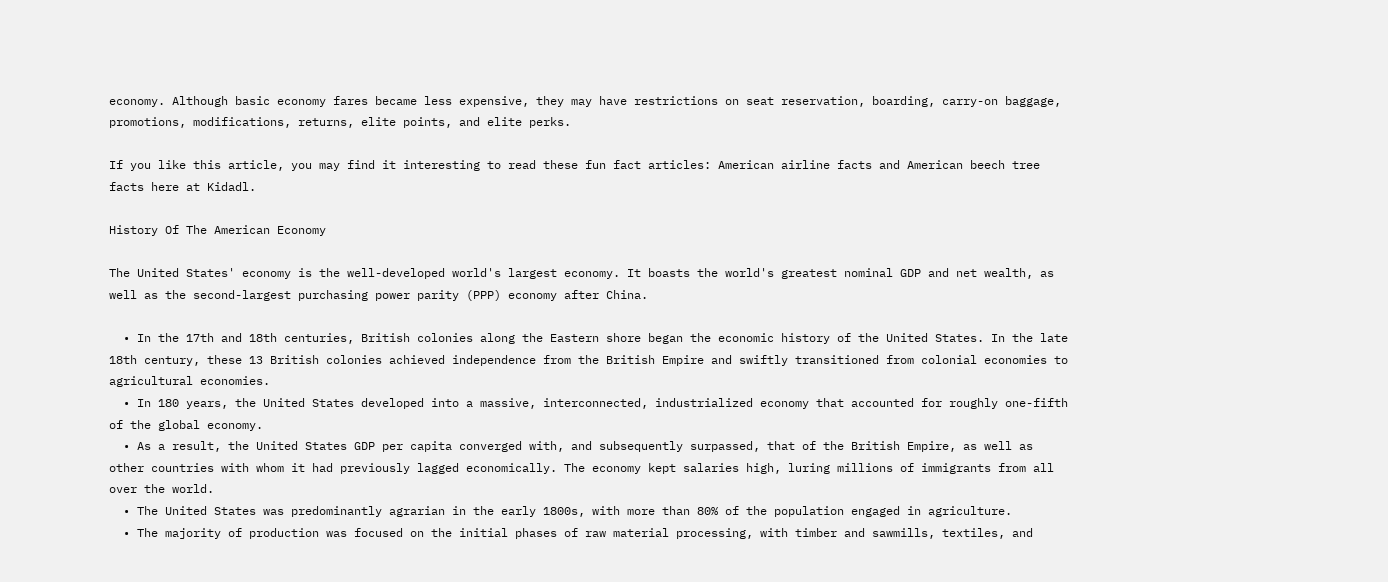economy. Although basic economy fares became less expensive, they may have restrictions on seat reservation, boarding, carry-on baggage, promotions, modifications, returns, elite points, and elite perks.

If you like this article, you may find it interesting to read these fun fact articles: American airline facts and American beech tree facts here at Kidadl.

History Of The American Economy

The United States' economy is the well-developed world's largest economy. It boasts the world's greatest nominal GDP and net wealth, as well as the second-largest purchasing power parity (PPP) economy after China.

  • In the 17th and 18th centuries, British colonies along the Eastern shore began the economic history of the United States. In the late 18th century, these 13 British colonies achieved independence from the British Empire and swiftly transitioned from colonial economies to agricultural economies.
  • In 180 years, the United States developed into a massive, interconnected, industrialized economy that accounted for roughly one-fifth of the global economy.
  • As a result, the United States GDP per capita converged with, and subsequently surpassed, that of the British Empire, as well as other countries with whom it had previously lagged economically. The economy kept salaries high, luring millions of immigrants from all over the world.
  • The United States was predominantly agrarian in the early 1800s, with more than 80% of the population engaged in agriculture.
  • The majority of production was focused on the initial phases of raw material processing, with timber and sawmills, textiles, and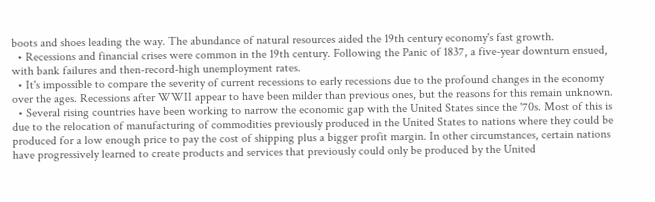boots and shoes leading the way. The abundance of natural resources aided the 19th century economy's fast growth.
  • Recessions and financial crises were common in the 19th century. Following the Panic of 1837, a five-year downturn ensued, with bank failures and then-record-high unemployment rates.
  • It's impossible to compare the severity of current recessions to early recessions due to the profound changes in the economy over the ages. Recessions after WWII appear to have been milder than previous ones, but the reasons for this remain unknown.
  • Several rising countries have been working to narrow the economic gap with the United States since the '70s. Most of this is due to the relocation of manufacturing of commodities previously produced in the United States to nations where they could be produced for a low enough price to pay the cost of shipping plus a bigger profit margin. In other circumstances, certain nations have progressively learned to create products and services that previously could only be produced by the United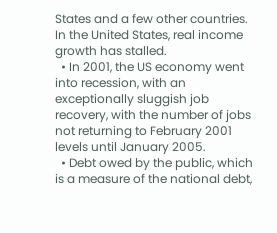States and a few other countries. In the United States, real income growth has stalled.
  • In 2001, the US economy went into recession, with an exceptionally sluggish job recovery, with the number of jobs not returning to February 2001 levels until January 2005.
  • Debt owed by the public, which is a measure of the national debt,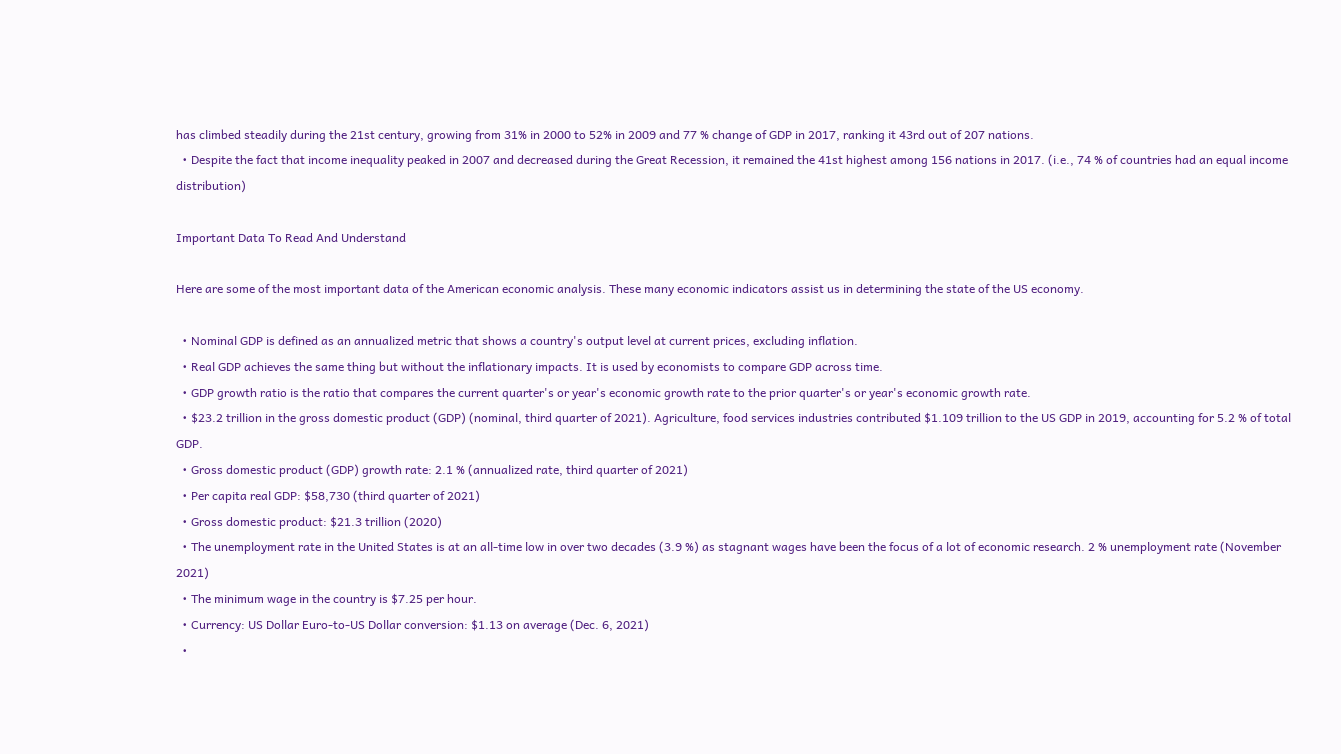has climbed steadily during the 21st century, growing from 31% in 2000 to 52% in 2009 and 77 % change of GDP in 2017, ranking it 43rd out of 207 nations.
  • Despite the fact that income inequality peaked in 2007 and decreased during the Great Recession, it remained the 41st highest among 156 nations in 2017. (i.e., 74 % of countries had an equal income distribution)

Important Data To Read And Understand

Here are some of the most important data of the American economic analysis. These many economic indicators assist us in determining the state of the US economy.

  • Nominal GDP is defined as an annualized metric that shows a country's output level at current prices, excluding inflation.
  • Real GDP achieves the same thing but without the inflationary impacts. It is used by economists to compare GDP across time.
  • GDP growth ratio is the ratio that compares the current quarter's or year's economic growth rate to the prior quarter's or year's economic growth rate.
  • $23.2 trillion in the gross domestic product (GDP) (nominal, third quarter of 2021). Agriculture, food services industries contributed $1.109 trillion to the US GDP in 2019, accounting for 5.2 % of total GDP.
  • Gross domestic product (GDP) growth rate: 2.1 % (annualized rate, third quarter of 2021)
  • Per capita real GDP: $58,730 (third quarter of 2021)
  • Gross domestic product: $21.3 trillion (2020)
  • The unemployment rate in the United States is at an all-time low in over two decades (3.9 %) as stagnant wages have been the focus of a lot of economic research. 2 % unemployment rate (November 2021)
  • The minimum wage in the country is $7.25 per hour.
  • Currency: US Dollar Euro-to-US Dollar conversion: $1.13 on average (Dec. 6, 2021)
  •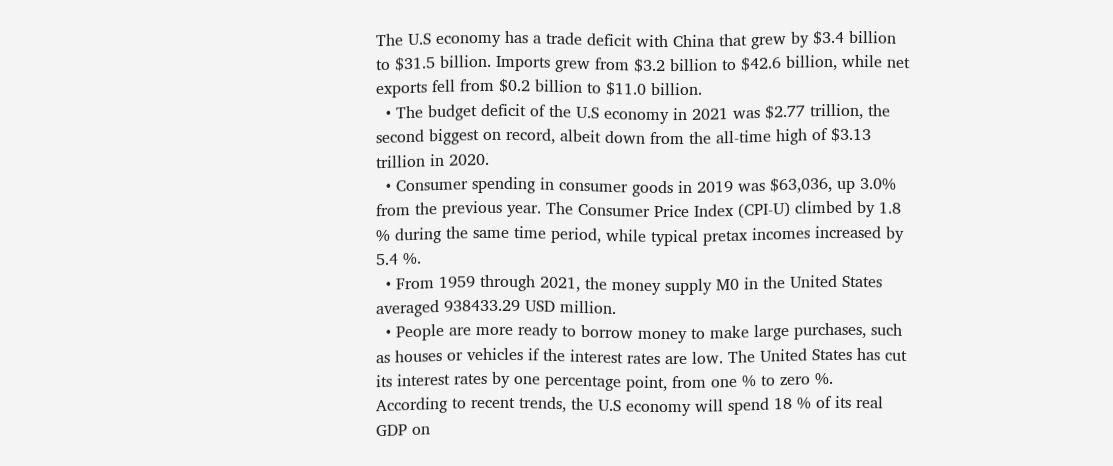The U.S economy has a trade deficit with China that grew by $3.4 billion to $31.5 billion. Imports grew from $3.2 billion to $42.6 billion, while net exports fell from $0.2 billion to $11.0 billion.
  • The budget deficit of the U.S economy in 2021 was $2.77 trillion, the second biggest on record, albeit down from the all-time high of $3.13 trillion in 2020.
  • Consumer spending in consumer goods in 2019 was $63,036, up 3.0% from the previous year. The Consumer Price Index (CPI-U) climbed by 1.8 % during the same time period, while typical pretax incomes increased by 5.4 %.
  • From 1959 through 2021, the money supply M0 in the United States averaged 938433.29 USD million.
  • People are more ready to borrow money to make large purchases, such as houses or vehicles if the interest rates are low. The United States has cut its interest rates by one percentage point, from one % to zero %.
According to recent trends, the U.S economy will spend 18 % of its real GDP on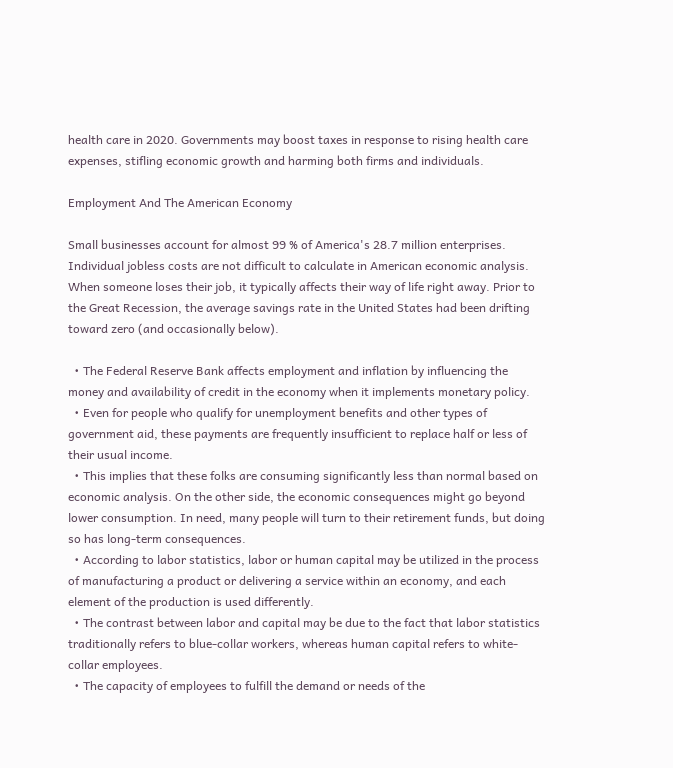health care in 2020. Governments may boost taxes in response to rising health care expenses, stifling economic growth and harming both firms and individuals.

Employment And The American Economy

Small businesses account for almost 99 % of America's 28.7 million enterprises. Individual jobless costs are not difficult to calculate in American economic analysis. When someone loses their job, it typically affects their way of life right away. Prior to the Great Recession, the average savings rate in the United States had been drifting toward zero (and occasionally below).

  • The Federal Reserve Bank affects employment and inflation by influencing the money and availability of credit in the economy when it implements monetary policy.
  • Even for people who qualify for unemployment benefits and other types of government aid, these payments are frequently insufficient to replace half or less of their usual income.
  • This implies that these folks are consuming significantly less than normal based on economic analysis. On the other side, the economic consequences might go beyond lower consumption. In need, many people will turn to their retirement funds, but doing so has long-term consequences.
  • According to labor statistics, labor or human capital may be utilized in the process of manufacturing a product or delivering a service within an economy, and each element of the production is used differently.
  • The contrast between labor and capital may be due to the fact that labor statistics traditionally refers to blue-collar workers, whereas human capital refers to white-collar employees.
  • The capacity of employees to fulfill the demand or needs of the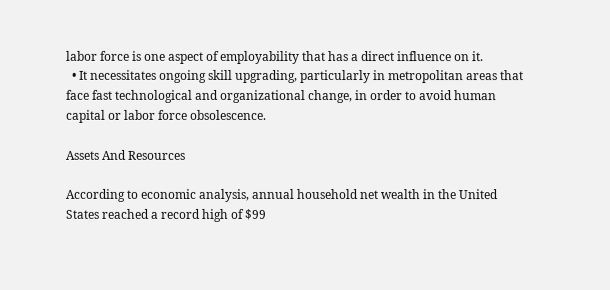labor force is one aspect of employability that has a direct influence on it.
  • It necessitates ongoing skill upgrading, particularly in metropolitan areas that face fast technological and organizational change, in order to avoid human capital or labor force obsolescence.

Assets And Resources

According to economic analysis, annual household net wealth in the United States reached a record high of $99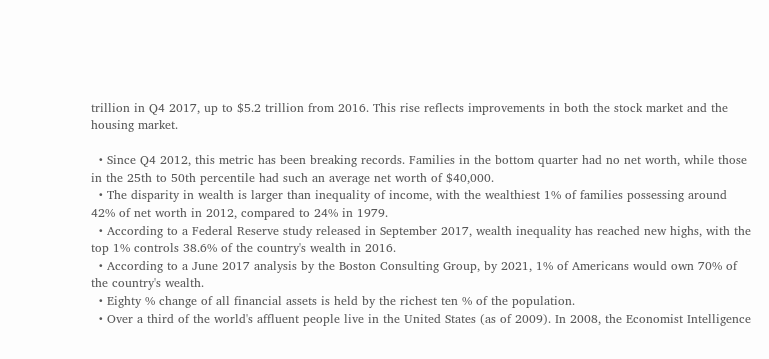trillion in Q4 2017, up to $5.2 trillion from 2016. This rise reflects improvements in both the stock market and the housing market.

  • Since Q4 2012, this metric has been breaking records. Families in the bottom quarter had no net worth, while those in the 25th to 50th percentile had such an average net worth of $40,000.
  • The disparity in wealth is larger than inequality of income, with the wealthiest 1% of families possessing around 42% of net worth in 2012, compared to 24% in 1979.
  • According to a Federal Reserve study released in September 2017, wealth inequality has reached new highs, with the top 1% controls 38.6% of the country's wealth in 2016.
  • According to a June 2017 analysis by the Boston Consulting Group, by 2021, 1% of Americans would own 70% of the country's wealth.
  • Eighty % change of all financial assets is held by the richest ten % of the population.
  • Over a third of the world's affluent people live in the United States (as of 2009). In 2008, the Economist Intelligence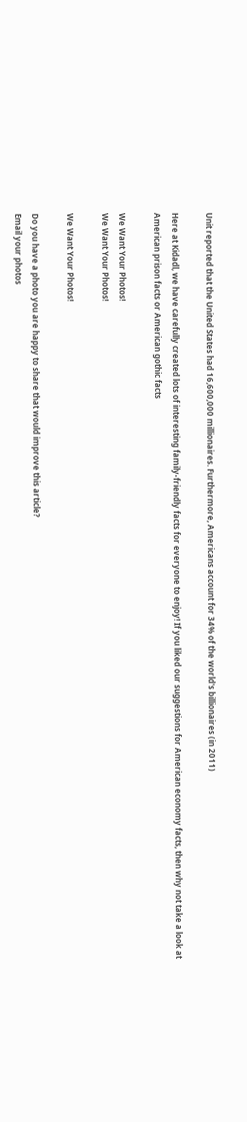Unit reported that the United States had 16,600,000 millionaires. Furthermore, Americans account for 34% of the world's billionaires (in 2011)

Here at Kidadl, we have carefully created lots of interesting family-friendly facts for everyone to enjoy! If you liked our suggestions for American economy facts, then why not take a look at American prison facts or American gothic facts

We Want Your Photos!
We Want Your Photos!

We Want Your Photos!

Do you have a photo you are happy to share that would improve this article?
Email your photos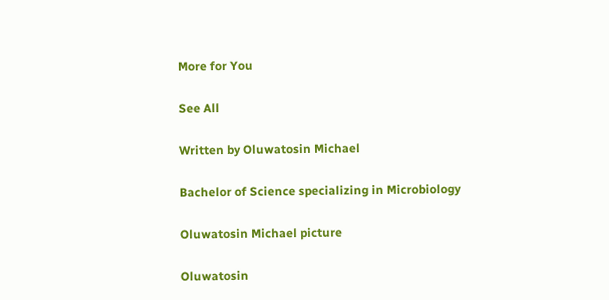More for You

See All

Written by Oluwatosin Michael

Bachelor of Science specializing in Microbiology

Oluwatosin Michael picture

Oluwatosin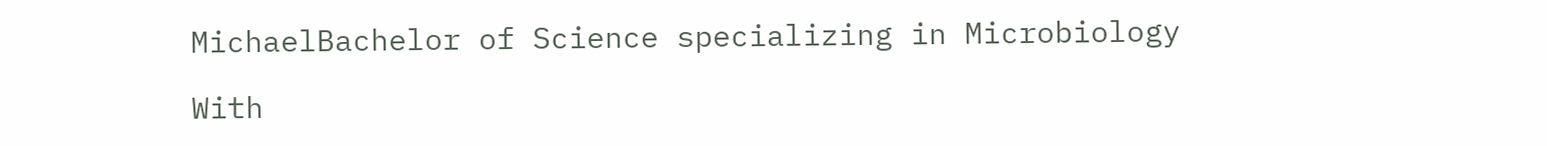MichaelBachelor of Science specializing in Microbiology

With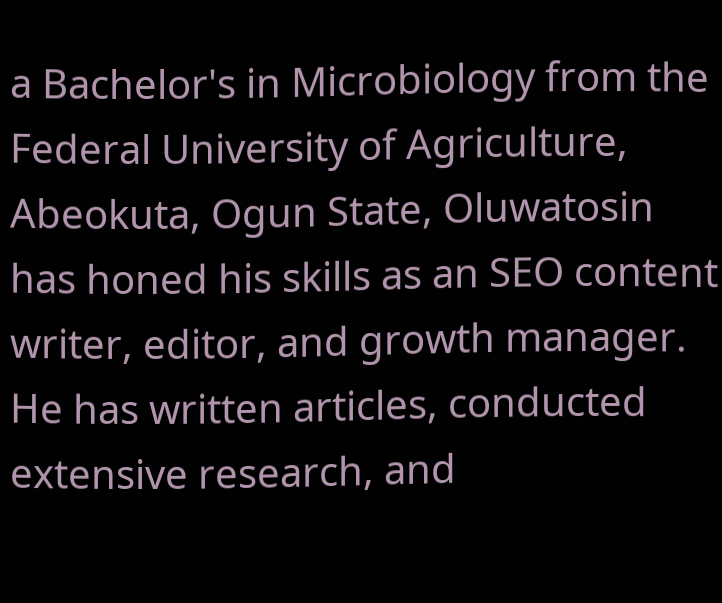a Bachelor's in Microbiology from the Federal University of Agriculture, Abeokuta, Ogun State, Oluwatosin has honed his skills as an SEO content writer, editor, and growth manager. He has written articles, conducted extensive research, and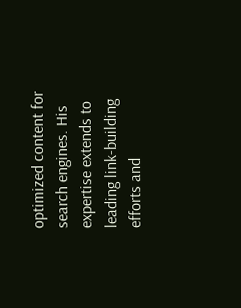optimized content for search engines. His expertise extends to leading link-building efforts and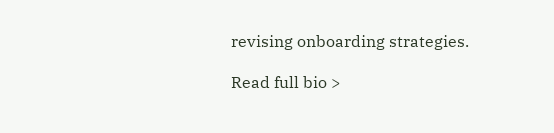revising onboarding strategies.

Read full bio >